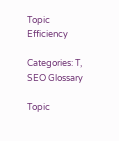Topic Efficiency

Categories: T, SEO Glossary

Topic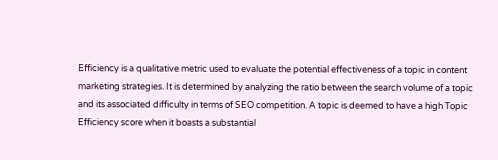Efficiency is a qualitative metric used to evaluate the potential effectiveness of a topic in content marketing strategies. It is determined by analyzing the ratio between the search volume of a topic and its associated difficulty in terms of SEO competition. A topic is deemed to have a high Topic Efficiency score when it boasts a substantial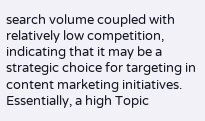search volume coupled with relatively low competition, indicating that it may be a strategic choice for targeting in content marketing initiatives. Essentially, a high Topic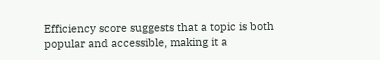Efficiency score suggests that a topic is both popular and accessible, making it a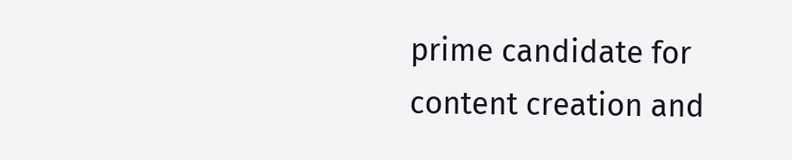prime candidate for content creation and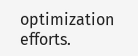optimization efforts.